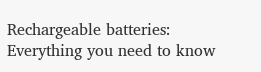Rechargeable batteries: Everything you need to know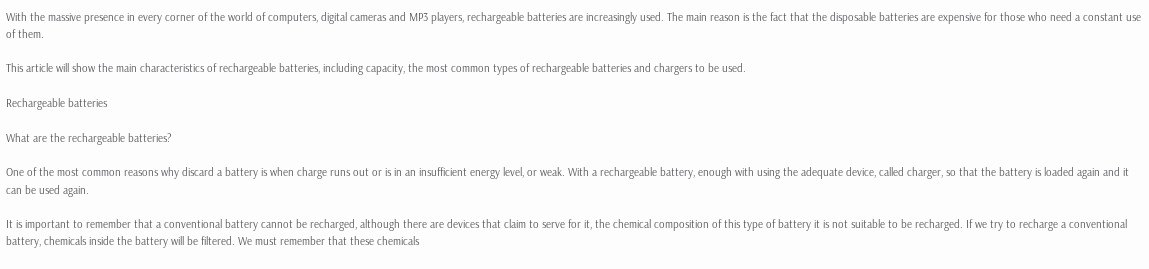With the massive presence in every corner of the world of computers, digital cameras and MP3 players, rechargeable batteries are increasingly used. The main reason is the fact that the disposable batteries are expensive for those who need a constant use of them.

This article will show the main characteristics of rechargeable batteries, including capacity, the most common types of rechargeable batteries and chargers to be used.

Rechargeable batteries

What are the rechargeable batteries?

One of the most common reasons why discard a battery is when charge runs out or is in an insufficient energy level, or weak. With a rechargeable battery, enough with using the adequate device, called charger, so that the battery is loaded again and it can be used again.

It is important to remember that a conventional battery cannot be recharged, although there are devices that claim to serve for it, the chemical composition of this type of battery it is not suitable to be recharged. If we try to recharge a conventional battery, chemicals inside the battery will be filtered. We must remember that these chemicals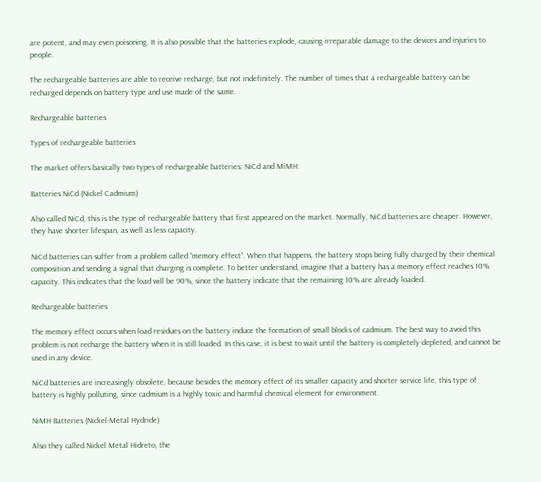are potent, and may even poisoning. It is also possible that the batteries explode, causing irreparable damage to the devices and injuries to people.

The rechargeable batteries are able to receive recharge, but not indefinitely. The number of times that a rechargeable battery can be recharged depends on battery type and use made of the same.

Rechargeable batteries

Types of rechargeable batteries

The market offers basically two types of rechargeable batteries: NiCd and MiMH:

Batteries NiCd (Nickel Cadmium)

Also called NiCd, this is the type of rechargeable battery that first appeared on the market. Normally, NiCd batteries are cheaper. However, they have shorter lifespan, as well as less capacity.

NiCd batteries can suffer from a problem called “memory effect”. When that happens, the battery stops being fully charged by their chemical composition and sending a signal that charging is complete. To better understand, imagine that a battery has a memory effect reaches 10% capacity. This indicates that the load will be 90%, since the battery indicate that the remaining 10% are already loaded.

Rechargeable batteries

The memory effect occurs when load residues on the battery induce the formation of small blocks of cadmium. The best way to avoid this problem is not recharge the battery when it is still loaded. In this case, it is best to wait until the battery is completely depleted, and cannot be used in any device.

NiCd batteries are increasingly obsolete, because besides the memory effect of its smaller capacity and shorter service life, this type of battery is highly polluting, since cadmium is a highly toxic and harmful chemical element for environment.

NiMH Batteries (Nickel-Metal Hydride)

Also they called Nickel Metal Hidreto, the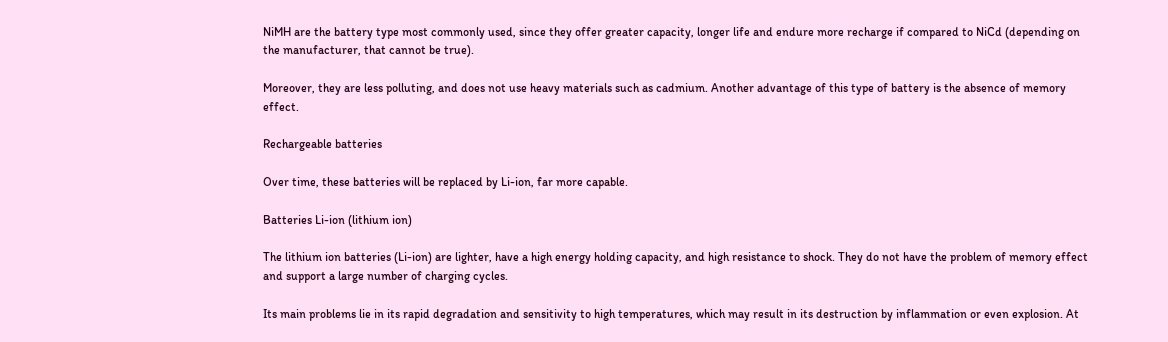NiMH are the battery type most commonly used, since they offer greater capacity, longer life and endure more recharge if compared to NiCd (depending on the manufacturer, that cannot be true).

Moreover, they are less polluting, and does not use heavy materials such as cadmium. Another advantage of this type of battery is the absence of memory effect.

Rechargeable batteries

Over time, these batteries will be replaced by Li-ion, far more capable.

Batteries Li-ion (lithium ion)

The lithium ion batteries (Li-ion) are lighter, have a high energy holding capacity, and high resistance to shock. They do not have the problem of memory effect and support a large number of charging cycles.

Its main problems lie in its rapid degradation and sensitivity to high temperatures, which may result in its destruction by inflammation or even explosion. At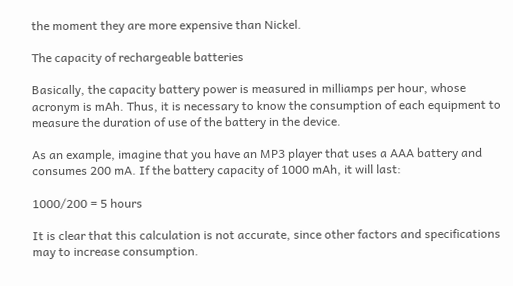the moment they are more expensive than Nickel.

The capacity of rechargeable batteries

Basically, the capacity battery power is measured in milliamps per hour, whose acronym is mAh. Thus, it is necessary to know the consumption of each equipment to measure the duration of use of the battery in the device.

As an example, imagine that you have an MP3 player that uses a AAA battery and consumes 200 mA. If the battery capacity of 1000 mAh, it will last:

1000/200 = 5 hours

It is clear that this calculation is not accurate, since other factors and specifications may to increase consumption.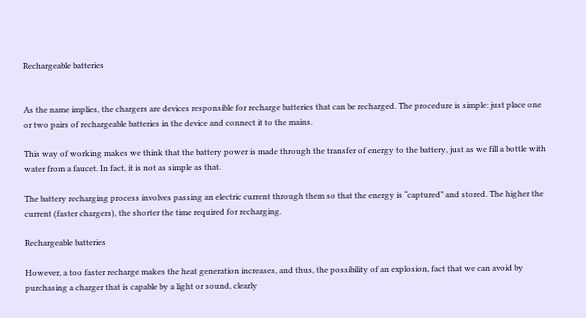Rechargeable batteries


As the name implies, the chargers are devices responsible for recharge batteries that can be recharged. The procedure is simple: just place one or two pairs of rechargeable batteries in the device and connect it to the mains.

This way of working makes we think that the battery power is made through the transfer of energy to the battery, just as we fill a bottle with water from a faucet. In fact, it is not as simple as that.

The battery recharging process involves passing an electric current through them so that the energy is “captured” and stored. The higher the current (faster chargers), the shorter the time required for recharging.

Rechargeable batteries

However, a too faster recharge makes the heat generation increases, and thus, the possibility of an explosion, fact that we can avoid by purchasing a charger that is capable by a light or sound, clearly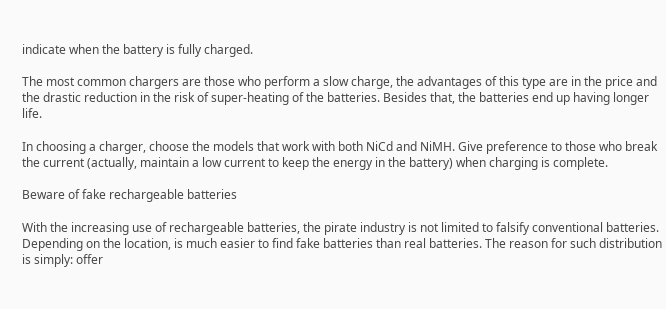indicate when the battery is fully charged.

The most common chargers are those who perform a slow charge, the advantages of this type are in the price and the drastic reduction in the risk of super-heating of the batteries. Besides that, the batteries end up having longer life.

In choosing a charger, choose the models that work with both NiCd and NiMH. Give preference to those who break the current (actually, maintain a low current to keep the energy in the battery) when charging is complete.

Beware of fake rechargeable batteries

With the increasing use of rechargeable batteries, the pirate industry is not limited to falsify conventional batteries. Depending on the location, is much easier to find fake batteries than real batteries. The reason for such distribution is simply: offer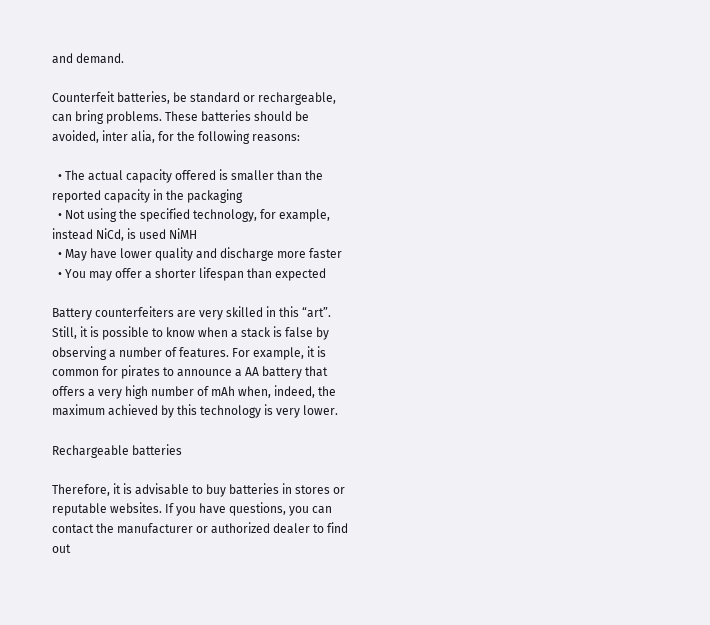and demand.

Counterfeit batteries, be standard or rechargeable, can bring problems. These batteries should be avoided, inter alia, for the following reasons:

  • The actual capacity offered is smaller than the reported capacity in the packaging
  • Not using the specified technology, for example, instead NiCd, is used NiMH
  • May have lower quality and discharge more faster
  • You may offer a shorter lifespan than expected

Battery counterfeiters are very skilled in this “art”. Still, it is possible to know when a stack is false by observing a number of features. For example, it is common for pirates to announce a AA battery that offers a very high number of mAh when, indeed, the maximum achieved by this technology is very lower.

Rechargeable batteries

Therefore, it is advisable to buy batteries in stores or reputable websites. If you have questions, you can contact the manufacturer or authorized dealer to find out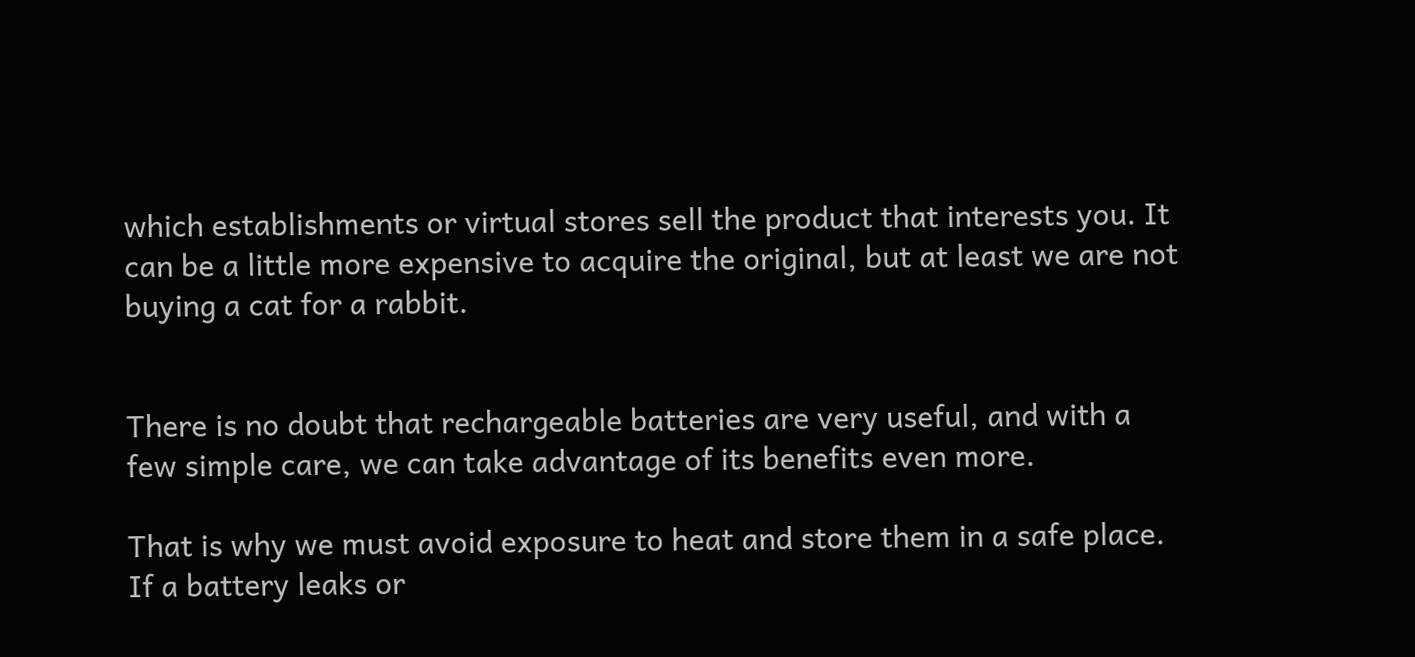which establishments or virtual stores sell the product that interests you. It can be a little more expensive to acquire the original, but at least we are not buying a cat for a rabbit.


There is no doubt that rechargeable batteries are very useful, and with a few simple care, we can take advantage of its benefits even more.

That is why we must avoid exposure to heat and store them in a safe place. If a battery leaks or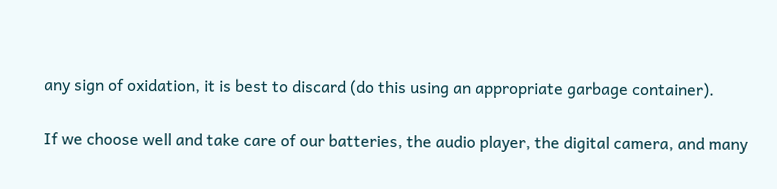any sign of oxidation, it is best to discard (do this using an appropriate garbage container).

If we choose well and take care of our batteries, the audio player, the digital camera, and many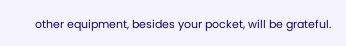other equipment, besides your pocket, will be grateful.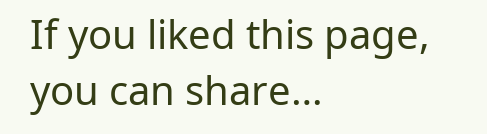If you liked this page, you can share…